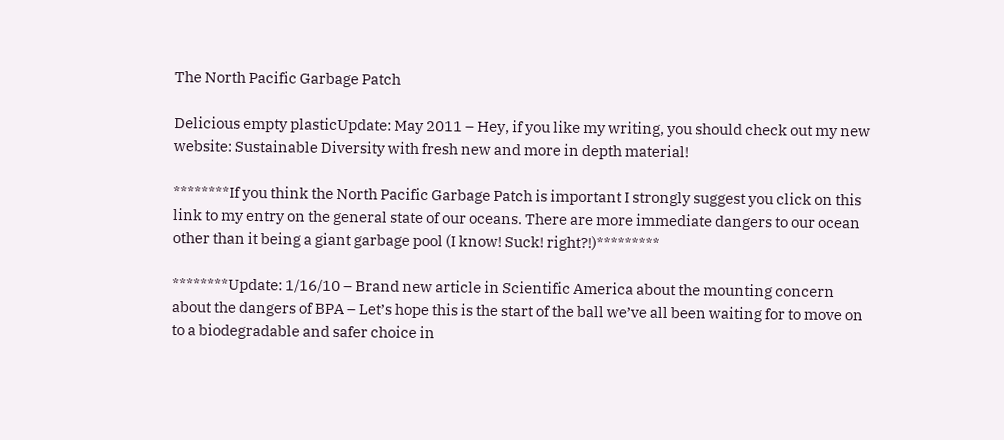The North Pacific Garbage Patch

Delicious empty plasticUpdate: May 2011 – Hey, if you like my writing, you should check out my new website: Sustainable Diversity with fresh new and more in depth material!

********If you think the North Pacific Garbage Patch is important I strongly suggest you click on this link to my entry on the general state of our oceans. There are more immediate dangers to our ocean other than it being a giant garbage pool (I know! Suck! right?!)*********

********Update: 1/16/10 – Brand new article in Scientific America about the mounting concern about the dangers of BPA – Let’s hope this is the start of the ball we’ve all been waiting for to move on to a biodegradable and safer choice in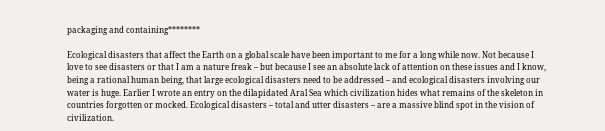packaging and containing********

Ecological disasters that affect the Earth on a global scale have been important to me for a long while now. Not because I love to see disasters or that I am a nature freak – but because I see an absolute lack of attention on these issues and I know, being a rational human being, that large ecological disasters need to be addressed – and ecological disasters involving our water is huge. Earlier I wrote an entry on the dilapidated Aral Sea which civilization hides what remains of the skeleton in countries forgotten or mocked. Ecological disasters – total and utter disasters – are a massive blind spot in the vision of civilization.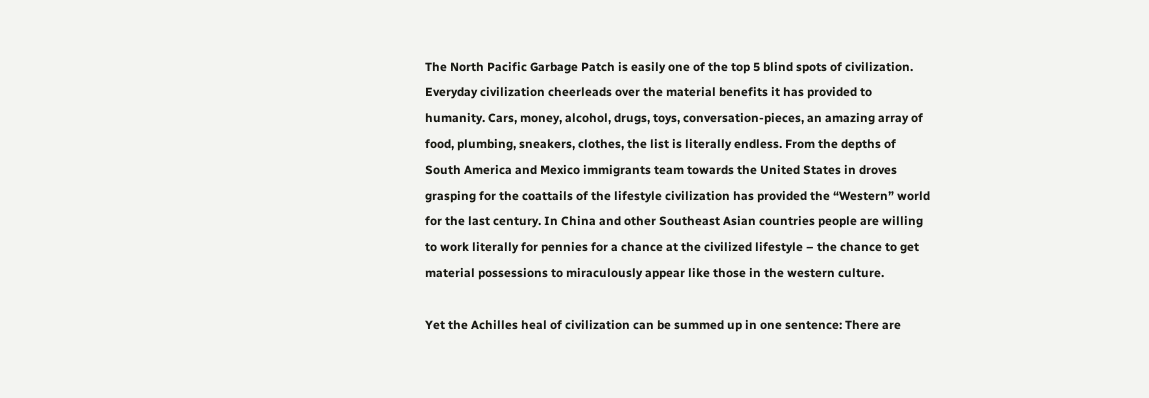The North Pacific Garbage Patch is easily one of the top 5 blind spots of civilization. Everyday civilization cheerleads over the material benefits it has provided to humanity. Cars, money, alcohol, drugs, toys, conversation-pieces, an amazing array of food, plumbing, sneakers, clothes, the list is literally endless. From the depths of South America and Mexico immigrants team towards the United States in droves grasping for the coattails of the lifestyle civilization has provided the “Western” world for the last century. In China and other Southeast Asian countries people are willing to work literally for pennies for a chance at the civilized lifestyle – the chance to get material possessions to miraculously appear like those in the western culture.

Yet the Achilles heal of civilization can be summed up in one sentence: There are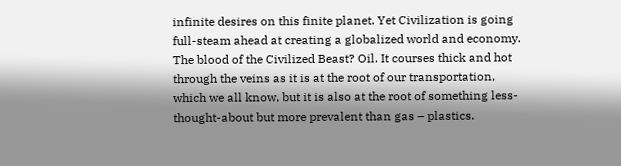infinite desires on this finite planet. Yet Civilization is going full-steam ahead at creating a globalized world and economy. The blood of the Civilized Beast? Oil. It courses thick and hot through the veins as it is at the root of our transportation, which we all know, but it is also at the root of something less-thought-about but more prevalent than gas – plastics.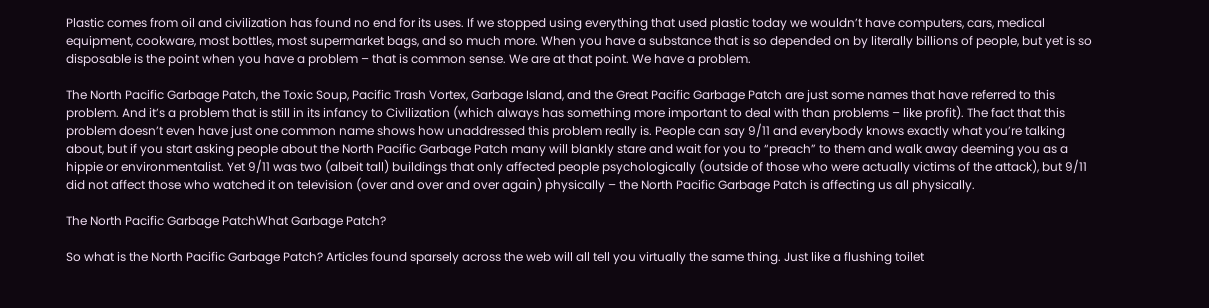Plastic comes from oil and civilization has found no end for its uses. If we stopped using everything that used plastic today we wouldn’t have computers, cars, medical equipment, cookware, most bottles, most supermarket bags, and so much more. When you have a substance that is so depended on by literally billions of people, but yet is so disposable is the point when you have a problem – that is common sense. We are at that point. We have a problem.

The North Pacific Garbage Patch, the Toxic Soup, Pacific Trash Vortex, Garbage Island, and the Great Pacific Garbage Patch are just some names that have referred to this problem. And it’s a problem that is still in its infancy to Civilization (which always has something more important to deal with than problems – like profit). The fact that this problem doesn’t even have just one common name shows how unaddressed this problem really is. People can say 9/11 and everybody knows exactly what you’re talking about, but if you start asking people about the North Pacific Garbage Patch many will blankly stare and wait for you to “preach” to them and walk away deeming you as a hippie or environmentalist. Yet 9/11 was two (albeit tall) buildings that only affected people psychologically (outside of those who were actually victims of the attack), but 9/11 did not affect those who watched it on television (over and over and over again) physically – the North Pacific Garbage Patch is affecting us all physically.

The North Pacific Garbage PatchWhat Garbage Patch?

So what is the North Pacific Garbage Patch? Articles found sparsely across the web will all tell you virtually the same thing. Just like a flushing toilet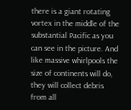there is a giant rotating vortex in the middle of the substantial Pacific as you can see in the picture. And like massive whirlpools the size of continents will do, they will collect debris from all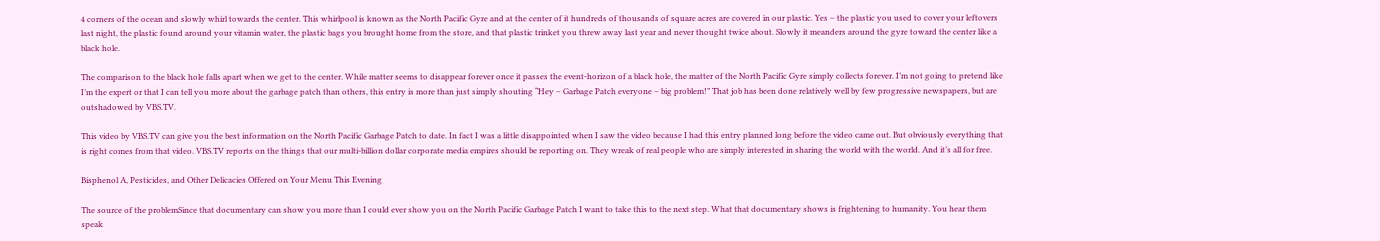4 corners of the ocean and slowly whirl towards the center. This whirlpool is known as the North Pacific Gyre and at the center of it hundreds of thousands of square acres are covered in our plastic. Yes – the plastic you used to cover your leftovers last night, the plastic found around your vitamin water, the plastic bags you brought home from the store, and that plastic trinket you threw away last year and never thought twice about. Slowly it meanders around the gyre toward the center like a black hole.

The comparison to the black hole falls apart when we get to the center. While matter seems to disappear forever once it passes the event-horizon of a black hole, the matter of the North Pacific Gyre simply collects forever. I’m not going to pretend like I’m the expert or that I can tell you more about the garbage patch than others, this entry is more than just simply shouting “Hey – Garbage Patch everyone – big problem!” That job has been done relatively well by few progressive newspapers, but are outshadowed by VBS.TV.

This video by VBS.TV can give you the best information on the North Pacific Garbage Patch to date. In fact I was a little disappointed when I saw the video because I had this entry planned long before the video came out. But obviously everything that is right comes from that video. VBS.TV reports on the things that our multi-billion dollar corporate media empires should be reporting on. They wreak of real people who are simply interested in sharing the world with the world. And it’s all for free.

Bisphenol A, Pesticides, and Other Delicacies Offered on Your Menu This Evening

The source of the problemSince that documentary can show you more than I could ever show you on the North Pacific Garbage Patch I want to take this to the next step. What that documentary shows is frightening to humanity. You hear them speak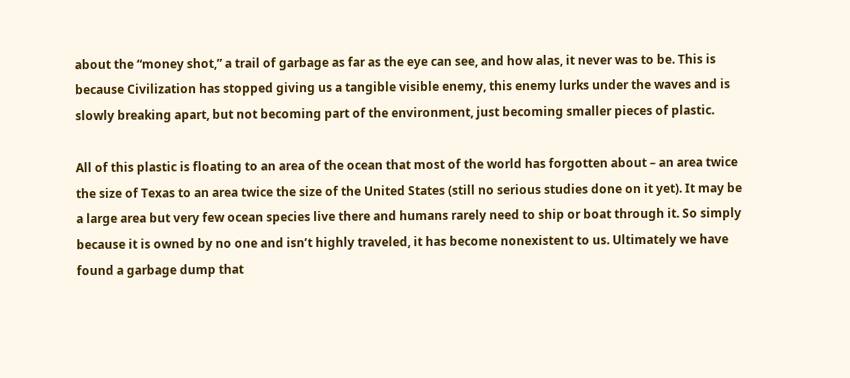about the “money shot,” a trail of garbage as far as the eye can see, and how alas, it never was to be. This is because Civilization has stopped giving us a tangible visible enemy, this enemy lurks under the waves and is slowly breaking apart, but not becoming part of the environment, just becoming smaller pieces of plastic.

All of this plastic is floating to an area of the ocean that most of the world has forgotten about – an area twice the size of Texas to an area twice the size of the United States (still no serious studies done on it yet). It may be a large area but very few ocean species live there and humans rarely need to ship or boat through it. So simply because it is owned by no one and isn’t highly traveled, it has become nonexistent to us. Ultimately we have found a garbage dump that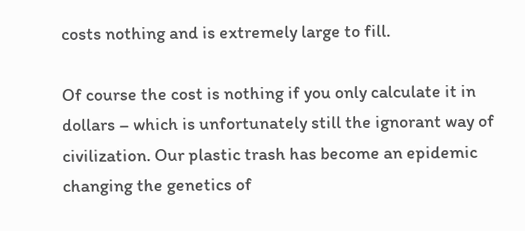costs nothing and is extremely large to fill.

Of course the cost is nothing if you only calculate it in dollars – which is unfortunately still the ignorant way of civilization. Our plastic trash has become an epidemic changing the genetics of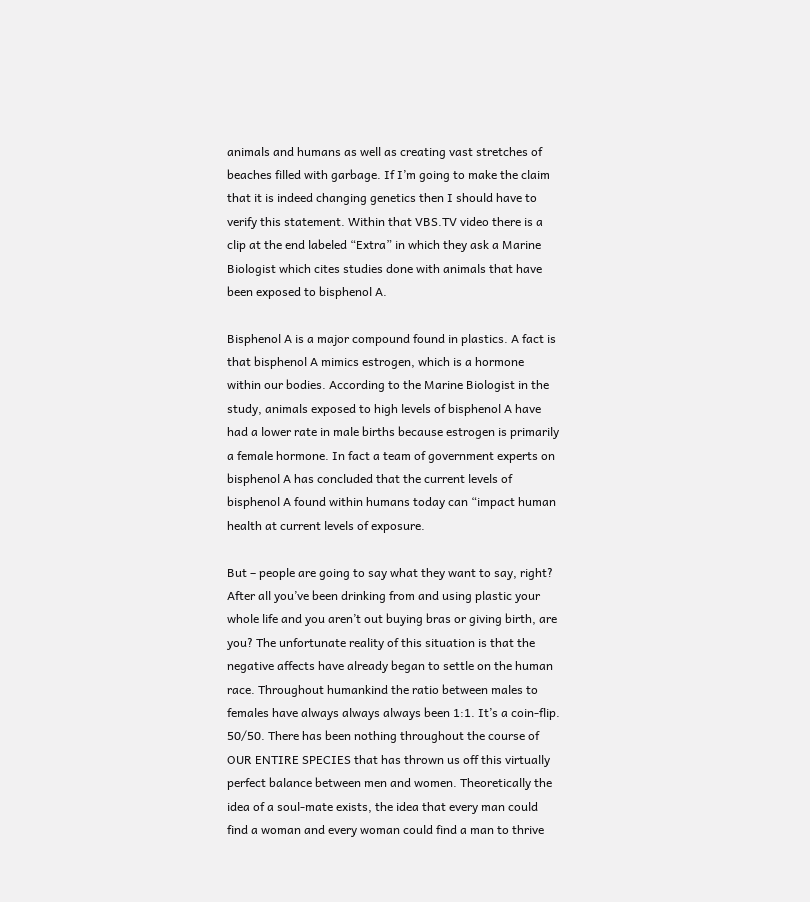animals and humans as well as creating vast stretches of beaches filled with garbage. If I’m going to make the claim that it is indeed changing genetics then I should have to verify this statement. Within that VBS.TV video there is a clip at the end labeled “Extra” in which they ask a Marine Biologist which cites studies done with animals that have been exposed to bisphenol A.

Bisphenol A is a major compound found in plastics. A fact is that bisphenol A mimics estrogen, which is a hormone within our bodies. According to the Marine Biologist in the study, animals exposed to high levels of bisphenol A have had a lower rate in male births because estrogen is primarily a female hormone. In fact a team of government experts on bisphenol A has concluded that the current levels of bisphenol A found within humans today can “impact human health at current levels of exposure.

But – people are going to say what they want to say, right? After all you’ve been drinking from and using plastic your whole life and you aren’t out buying bras or giving birth, are you? The unfortunate reality of this situation is that the negative affects have already began to settle on the human race. Throughout humankind the ratio between males to females have always always always been 1:1. It’s a coin-flip. 50/50. There has been nothing throughout the course of OUR ENTIRE SPECIES that has thrown us off this virtually perfect balance between men and women. Theoretically the idea of a soul-mate exists, the idea that every man could find a woman and every woman could find a man to thrive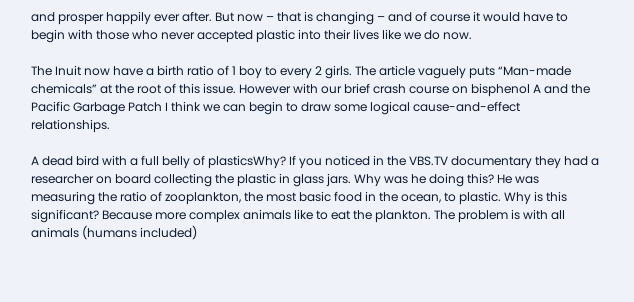and prosper happily ever after. But now – that is changing – and of course it would have to begin with those who never accepted plastic into their lives like we do now.

The Inuit now have a birth ratio of 1 boy to every 2 girls. The article vaguely puts “Man-made chemicals” at the root of this issue. However with our brief crash course on bisphenol A and the Pacific Garbage Patch I think we can begin to draw some logical cause-and-effect relationships.

A dead bird with a full belly of plasticsWhy? If you noticed in the VBS.TV documentary they had a researcher on board collecting the plastic in glass jars. Why was he doing this? He was measuring the ratio of zooplankton, the most basic food in the ocean, to plastic. Why is this significant? Because more complex animals like to eat the plankton. The problem is with all animals (humans included)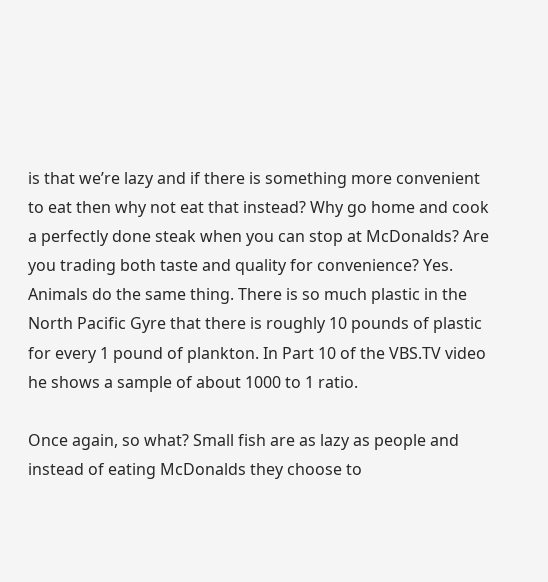is that we’re lazy and if there is something more convenient to eat then why not eat that instead? Why go home and cook a perfectly done steak when you can stop at McDonalds? Are you trading both taste and quality for convenience? Yes. Animals do the same thing. There is so much plastic in the North Pacific Gyre that there is roughly 10 pounds of plastic for every 1 pound of plankton. In Part 10 of the VBS.TV video he shows a sample of about 1000 to 1 ratio.

Once again, so what? Small fish are as lazy as people and instead of eating McDonalds they choose to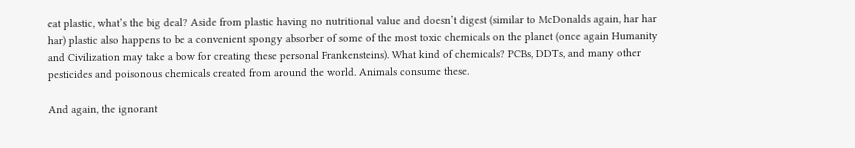eat plastic, what’s the big deal? Aside from plastic having no nutritional value and doesn’t digest (similar to McDonalds again, har har har) plastic also happens to be a convenient spongy absorber of some of the most toxic chemicals on the planet (once again Humanity and Civilization may take a bow for creating these personal Frankensteins). What kind of chemicals? PCBs, DDTs, and many other pesticides and poisonous chemicals created from around the world. Animals consume these.

And again, the ignorant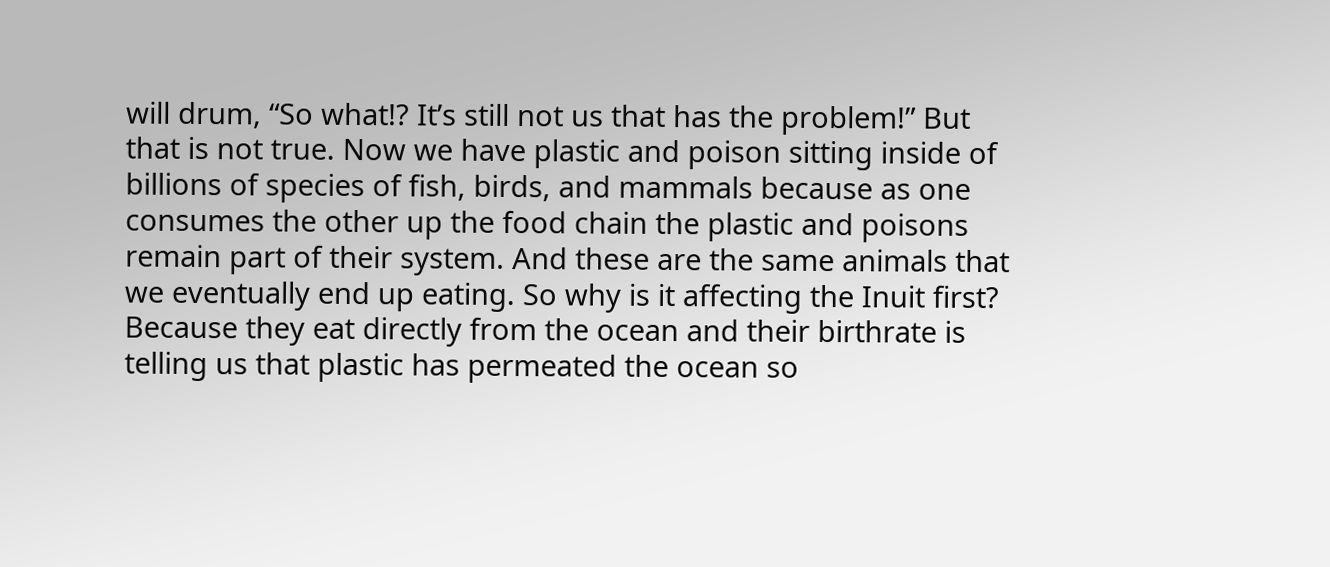will drum, “So what!? It’s still not us that has the problem!” But that is not true. Now we have plastic and poison sitting inside of billions of species of fish, birds, and mammals because as one consumes the other up the food chain the plastic and poisons remain part of their system. And these are the same animals that we eventually end up eating. So why is it affecting the Inuit first? Because they eat directly from the ocean and their birthrate is telling us that plastic has permeated the ocean so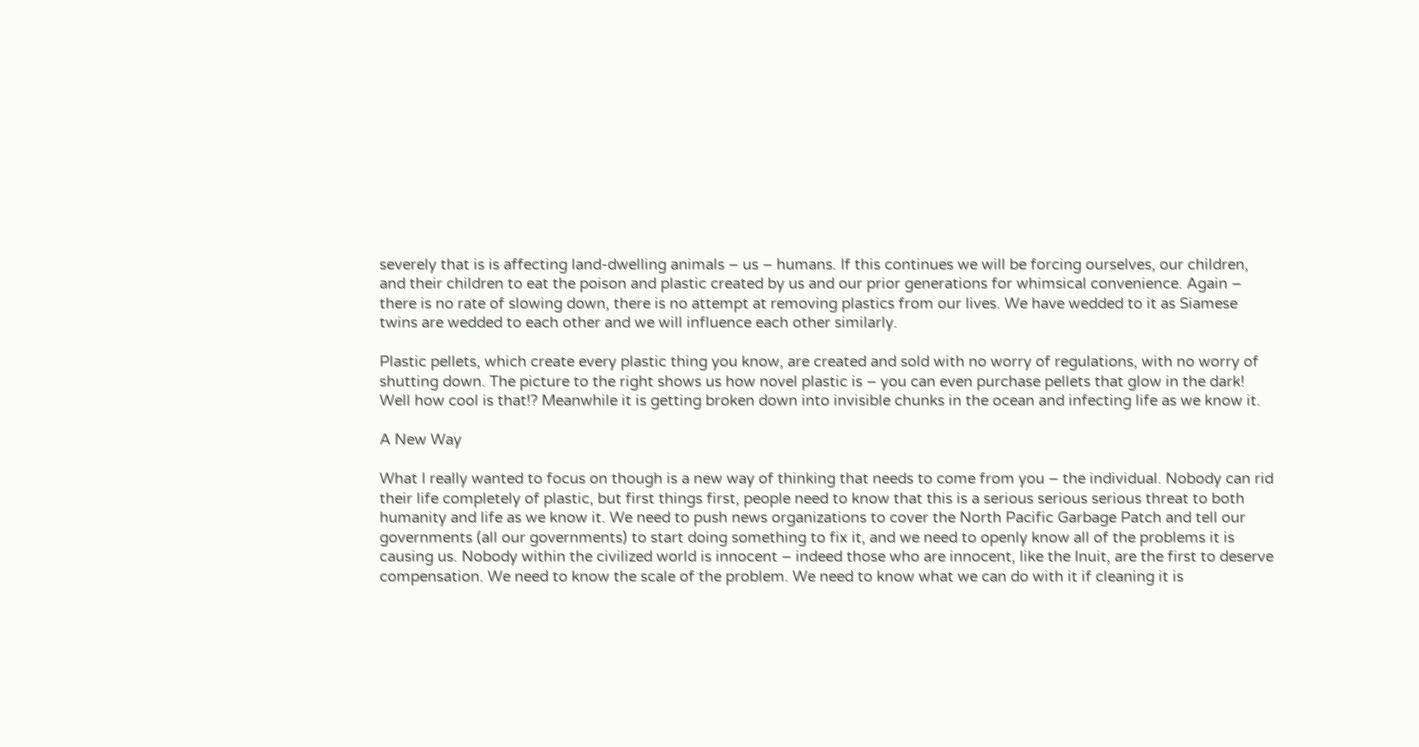severely that is is affecting land-dwelling animals – us – humans. If this continues we will be forcing ourselves, our children, and their children to eat the poison and plastic created by us and our prior generations for whimsical convenience. Again – there is no rate of slowing down, there is no attempt at removing plastics from our lives. We have wedded to it as Siamese twins are wedded to each other and we will influence each other similarly.

Plastic pellets, which create every plastic thing you know, are created and sold with no worry of regulations, with no worry of shutting down. The picture to the right shows us how novel plastic is – you can even purchase pellets that glow in the dark! Well how cool is that!? Meanwhile it is getting broken down into invisible chunks in the ocean and infecting life as we know it.

A New Way

What I really wanted to focus on though is a new way of thinking that needs to come from you – the individual. Nobody can rid their life completely of plastic, but first things first, people need to know that this is a serious serious serious threat to both humanity and life as we know it. We need to push news organizations to cover the North Pacific Garbage Patch and tell our governments (all our governments) to start doing something to fix it, and we need to openly know all of the problems it is causing us. Nobody within the civilized world is innocent – indeed those who are innocent, like the Inuit, are the first to deserve compensation. We need to know the scale of the problem. We need to know what we can do with it if cleaning it is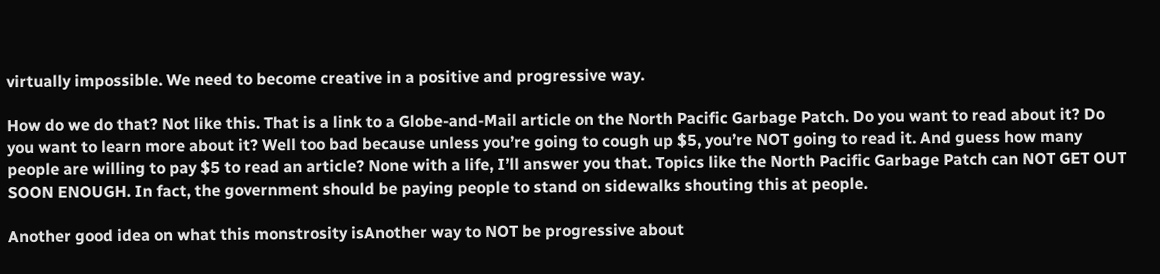virtually impossible. We need to become creative in a positive and progressive way.

How do we do that? Not like this. That is a link to a Globe-and-Mail article on the North Pacific Garbage Patch. Do you want to read about it? Do you want to learn more about it? Well too bad because unless you’re going to cough up $5, you’re NOT going to read it. And guess how many people are willing to pay $5 to read an article? None with a life, I’ll answer you that. Topics like the North Pacific Garbage Patch can NOT GET OUT SOON ENOUGH. In fact, the government should be paying people to stand on sidewalks shouting this at people.

Another good idea on what this monstrosity isAnother way to NOT be progressive about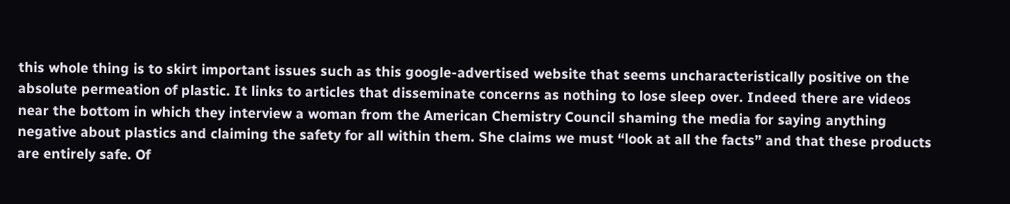this whole thing is to skirt important issues such as this google-advertised website that seems uncharacteristically positive on the absolute permeation of plastic. It links to articles that disseminate concerns as nothing to lose sleep over. Indeed there are videos near the bottom in which they interview a woman from the American Chemistry Council shaming the media for saying anything negative about plastics and claiming the safety for all within them. She claims we must “look at all the facts” and that these products are entirely safe. Of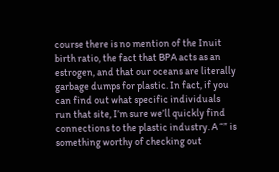course there is no mention of the Inuit birth ratio, the fact that BPA acts as an estrogen, and that our oceans are literally garbage dumps for plastic. In fact, if you can find out what specific individuals run that site, I’m sure we’ll quickly find connections to the plastic industry. A “” is something worthy of checking out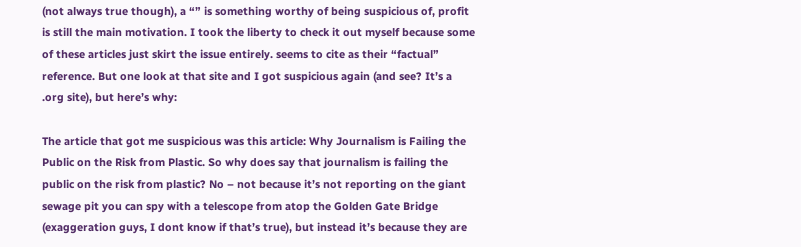(not always true though), a “” is something worthy of being suspicious of, profit is still the main motivation. I took the liberty to check it out myself because some of these articles just skirt the issue entirely. seems to cite as their “factual” reference. But one look at that site and I got suspicious again (and see? It’s a .org site), but here’s why:

The article that got me suspicious was this article: Why Journalism is Failing the Public on the Risk from Plastic. So why does say that journalism is failing the public on the risk from plastic? No – not because it’s not reporting on the giant sewage pit you can spy with a telescope from atop the Golden Gate Bridge (exaggeration guys, I dont know if that’s true), but instead it’s because they are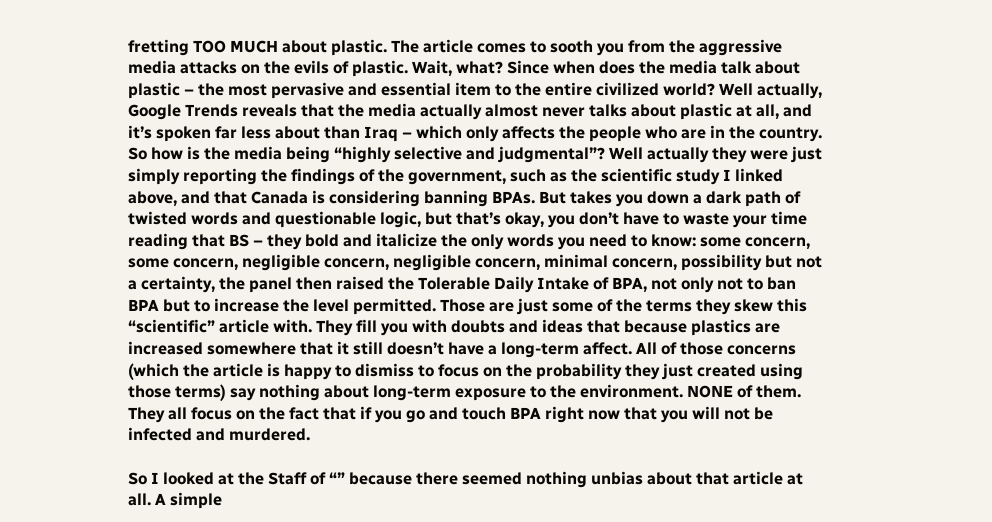fretting TOO MUCH about plastic. The article comes to sooth you from the aggressive media attacks on the evils of plastic. Wait, what? Since when does the media talk about plastic – the most pervasive and essential item to the entire civilized world? Well actually, Google Trends reveals that the media actually almost never talks about plastic at all, and it’s spoken far less about than Iraq – which only affects the people who are in the country. So how is the media being “highly selective and judgmental”? Well actually they were just simply reporting the findings of the government, such as the scientific study I linked above, and that Canada is considering banning BPAs. But takes you down a dark path of twisted words and questionable logic, but that’s okay, you don’t have to waste your time reading that BS – they bold and italicize the only words you need to know: some concern, some concern, negligible concern, negligible concern, minimal concern, possibility but not a certainty, the panel then raised the Tolerable Daily Intake of BPA, not only not to ban BPA but to increase the level permitted. Those are just some of the terms they skew this “scientific” article with. They fill you with doubts and ideas that because plastics are increased somewhere that it still doesn’t have a long-term affect. All of those concerns (which the article is happy to dismiss to focus on the probability they just created using those terms) say nothing about long-term exposure to the environment. NONE of them. They all focus on the fact that if you go and touch BPA right now that you will not be infected and murdered.

So I looked at the Staff of “” because there seemed nothing unbias about that article at all. A simple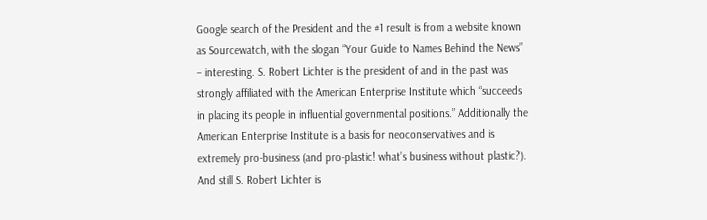Google search of the President and the #1 result is from a website known as Sourcewatch, with the slogan “Your Guide to Names Behind the News” – interesting. S. Robert Lichter is the president of and in the past was strongly affiliated with the American Enterprise Institute which “succeeds in placing its people in influential governmental positions.” Additionally the American Enterprise Institute is a basis for neoconservatives and is extremely pro-business (and pro-plastic! what’s business without plastic?). And still S. Robert Lichter is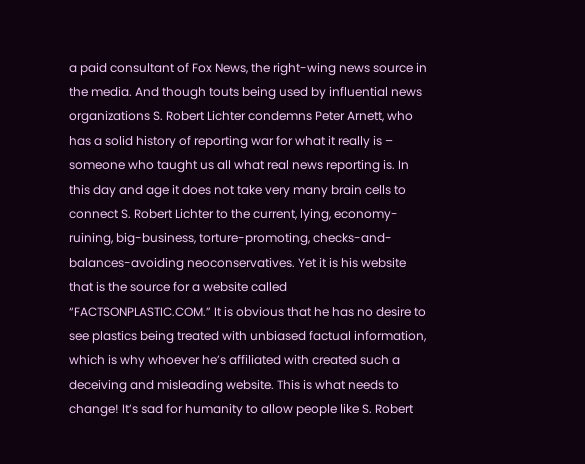a paid consultant of Fox News, the right-wing news source in the media. And though touts being used by influential news organizations S. Robert Lichter condemns Peter Arnett, who has a solid history of reporting war for what it really is – someone who taught us all what real news reporting is. In this day and age it does not take very many brain cells to connect S. Robert Lichter to the current, lying, economy-ruining, big-business, torture-promoting, checks-and-balances-avoiding neoconservatives. Yet it is his website that is the source for a website called “FACTSONPLASTIC.COM.” It is obvious that he has no desire to see plastics being treated with unbiased factual information, which is why whoever he’s affiliated with created such a deceiving and misleading website. This is what needs to change! It’s sad for humanity to allow people like S. Robert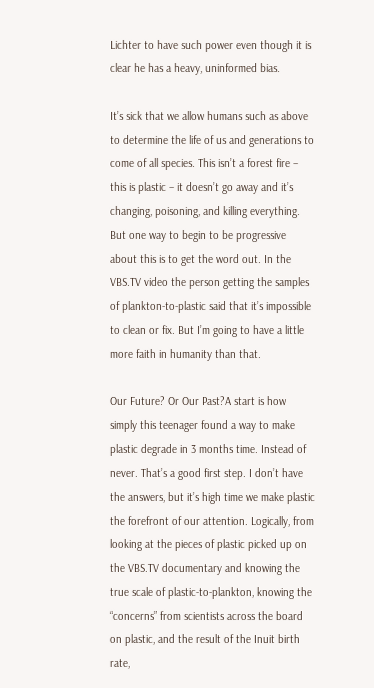Lichter to have such power even though it is clear he has a heavy, uninformed bias.

It’s sick that we allow humans such as above to determine the life of us and generations to come of all species. This isn’t a forest fire – this is plastic – it doesn’t go away and it’s changing, poisoning, and killing everything. But one way to begin to be progressive about this is to get the word out. In the VBS.TV video the person getting the samples of plankton-to-plastic said that it’s impossible to clean or fix. But I’m going to have a little more faith in humanity than that.

Our Future? Or Our Past?A start is how simply this teenager found a way to make plastic degrade in 3 months time. Instead of never. That’s a good first step. I don’t have the answers, but it’s high time we make plastic the forefront of our attention. Logically, from looking at the pieces of plastic picked up on the VBS.TV documentary and knowing the true scale of plastic-to-plankton, knowing the “concerns” from scientists across the board on plastic, and the result of the Inuit birth rate,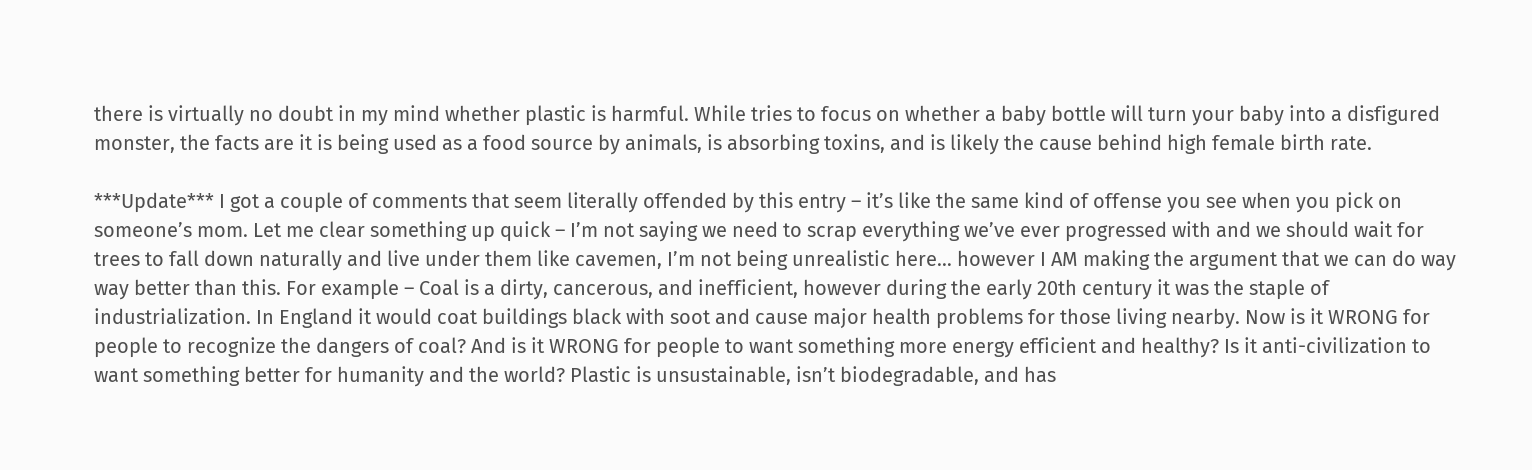there is virtually no doubt in my mind whether plastic is harmful. While tries to focus on whether a baby bottle will turn your baby into a disfigured monster, the facts are it is being used as a food source by animals, is absorbing toxins, and is likely the cause behind high female birth rate.

***Update*** I got a couple of comments that seem literally offended by this entry – it’s like the same kind of offense you see when you pick on someone’s mom. Let me clear something up quick – I’m not saying we need to scrap everything we’ve ever progressed with and we should wait for trees to fall down naturally and live under them like cavemen, I’m not being unrealistic here… however I AM making the argument that we can do way way better than this. For example – Coal is a dirty, cancerous, and inefficient, however during the early 20th century it was the staple of industrialization. In England it would coat buildings black with soot and cause major health problems for those living nearby. Now is it WRONG for people to recognize the dangers of coal? And is it WRONG for people to want something more energy efficient and healthy? Is it anti-civilization to want something better for humanity and the world? Plastic is unsustainable, isn’t biodegradable, and has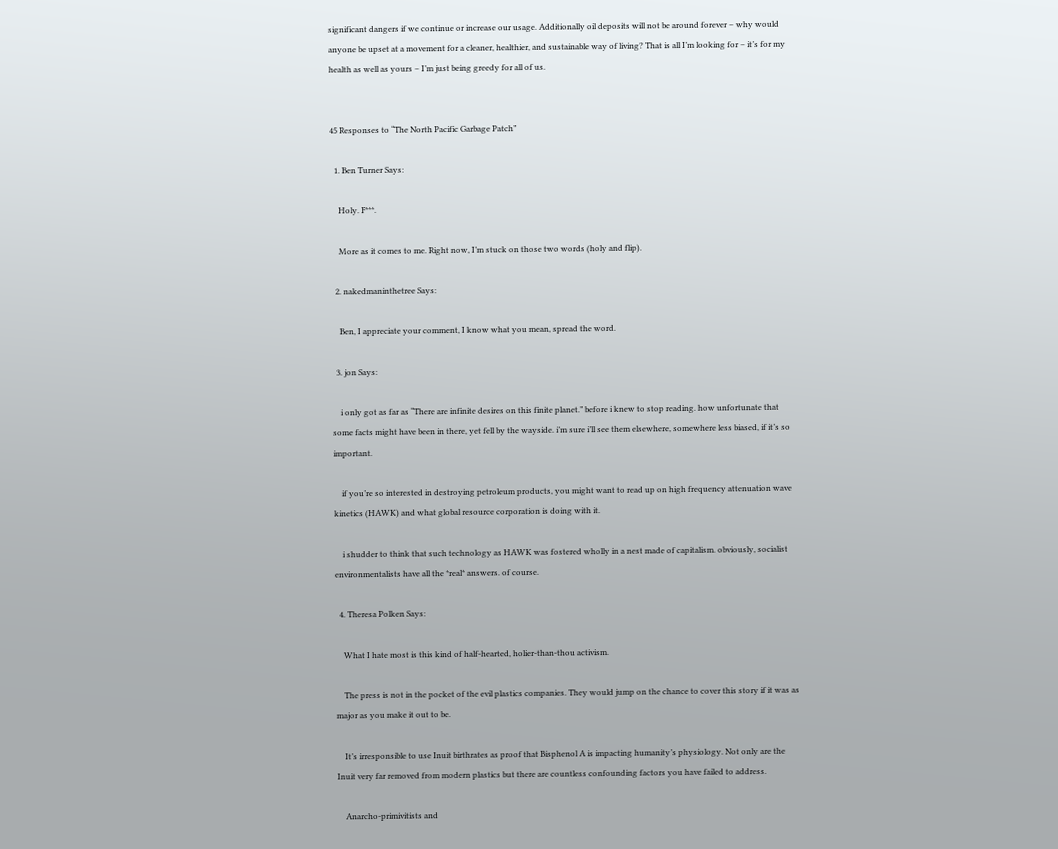significant dangers if we continue or increase our usage. Additionally oil deposits will not be around forever – why would anyone be upset at a movement for a cleaner, healthier, and sustainable way of living? That is all I’m looking for – it’s for my health as well as yours – I’m just being greedy for all of us.


45 Responses to “The North Pacific Garbage Patch”

  1. Ben Turner Says:

    Holy. F***.

    More as it comes to me. Right now, I’m stuck on those two words (holy and flip).

  2. nakedmaninthetree Says:

    Ben, I appreciate your comment, I know what you mean, spread the word.

  3. jon Says:

    i only got as far as “There are infinite desires on this finite planet.” before i knew to stop reading. how unfortunate that some facts might have been in there, yet fell by the wayside. i’m sure i’ll see them elsewhere, somewhere less biased, if it’s so important.

    if you’re so interested in destroying petroleum products, you might want to read up on high frequency attenuation wave kinetics (HAWK) and what global resource corporation is doing with it.

    i shudder to think that such technology as HAWK was fostered wholly in a nest made of capitalism. obviously, socialist environmentalists have all the *real* answers. of course.

  4. Theresa Polken Says:

    What I hate most is this kind of half-hearted, holier-than-thou activism.

    The press is not in the pocket of the evil plastics companies. They would jump on the chance to cover this story if it was as major as you make it out to be.

    It’s irresponsible to use Inuit birthrates as proof that Bisphenol A is impacting humanity’s physiology. Not only are the Inuit very far removed from modern plastics but there are countless confounding factors you have failed to address.

    Anarcho-primivitists and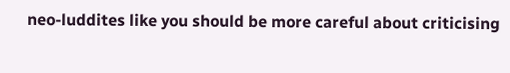neo-luddites like you should be more careful about criticising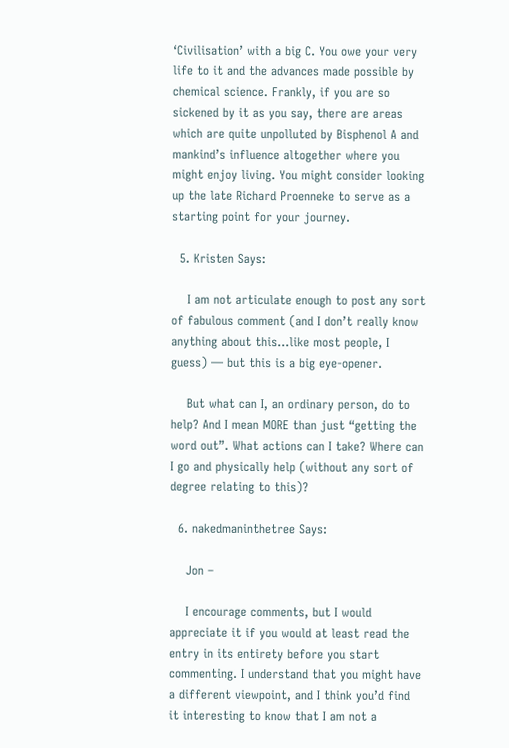‘Civilisation’ with a big C. You owe your very life to it and the advances made possible by chemical science. Frankly, if you are so sickened by it as you say, there are areas which are quite unpolluted by Bisphenol A and mankind’s influence altogether where you might enjoy living. You might consider looking up the late Richard Proenneke to serve as a starting point for your journey.

  5. Kristen Says:

    I am not articulate enough to post any sort of fabulous comment (and I don’t really know anything about this…like most people, I guess) — but this is a big eye-opener.

    But what can I, an ordinary person, do to help? And I mean MORE than just “getting the word out”. What actions can I take? Where can I go and physically help (without any sort of degree relating to this)?

  6. nakedmaninthetree Says:

    Jon –

    I encourage comments, but I would appreciate it if you would at least read the entry in its entirety before you start commenting. I understand that you might have a different viewpoint, and I think you’d find it interesting to know that I am not a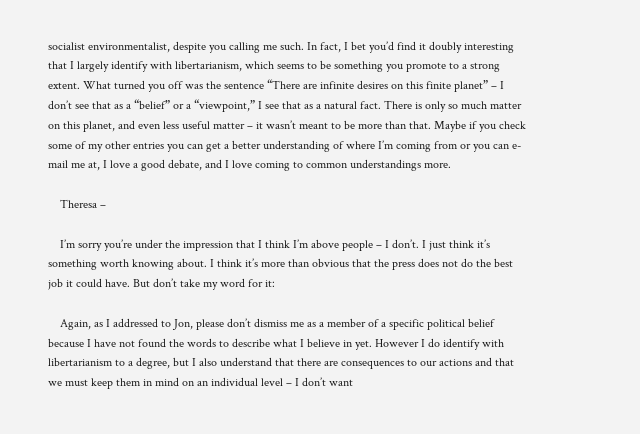socialist environmentalist, despite you calling me such. In fact, I bet you’d find it doubly interesting that I largely identify with libertarianism, which seems to be something you promote to a strong extent. What turned you off was the sentence “There are infinite desires on this finite planet” – I don’t see that as a “belief” or a “viewpoint,” I see that as a natural fact. There is only so much matter on this planet, and even less useful matter – it wasn’t meant to be more than that. Maybe if you check some of my other entries you can get a better understanding of where I’m coming from or you can e-mail me at, I love a good debate, and I love coming to common understandings more.

    Theresa –

    I’m sorry you’re under the impression that I think I’m above people – I don’t. I just think it’s something worth knowing about. I think it’s more than obvious that the press does not do the best job it could have. But don’t take my word for it:

    Again, as I addressed to Jon, please don’t dismiss me as a member of a specific political belief because I have not found the words to describe what I believe in yet. However I do identify with libertarianism to a degree, but I also understand that there are consequences to our actions and that we must keep them in mind on an individual level – I don’t want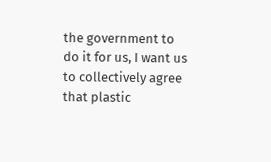the government to do it for us, I want us to collectively agree that plastic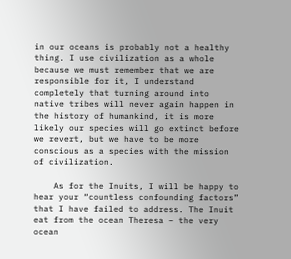in our oceans is probably not a healthy thing. I use civilization as a whole because we must remember that we are responsible for it, I understand completely that turning around into native tribes will never again happen in the history of humankind, it is more likely our species will go extinct before we revert, but we have to be more conscious as a species with the mission of civilization.

    As for the Inuits, I will be happy to hear your “countless confounding factors” that I have failed to address. The Inuit eat from the ocean Theresa – the very ocean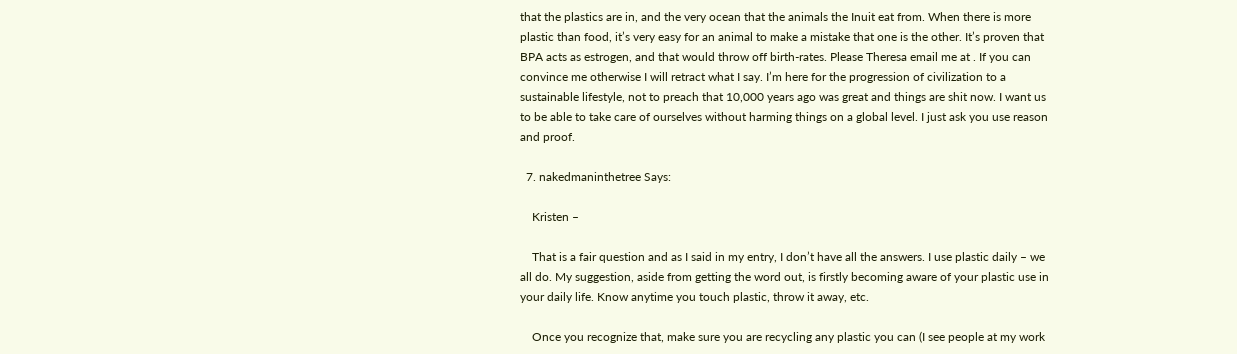that the plastics are in, and the very ocean that the animals the Inuit eat from. When there is more plastic than food, it’s very easy for an animal to make a mistake that one is the other. It’s proven that BPA acts as estrogen, and that would throw off birth-rates. Please Theresa email me at . If you can convince me otherwise I will retract what I say. I’m here for the progression of civilization to a sustainable lifestyle, not to preach that 10,000 years ago was great and things are shit now. I want us to be able to take care of ourselves without harming things on a global level. I just ask you use reason and proof.

  7. nakedmaninthetree Says:

    Kristen –

    That is a fair question and as I said in my entry, I don’t have all the answers. I use plastic daily – we all do. My suggestion, aside from getting the word out, is firstly becoming aware of your plastic use in your daily life. Know anytime you touch plastic, throw it away, etc.

    Once you recognize that, make sure you are recycling any plastic you can (I see people at my work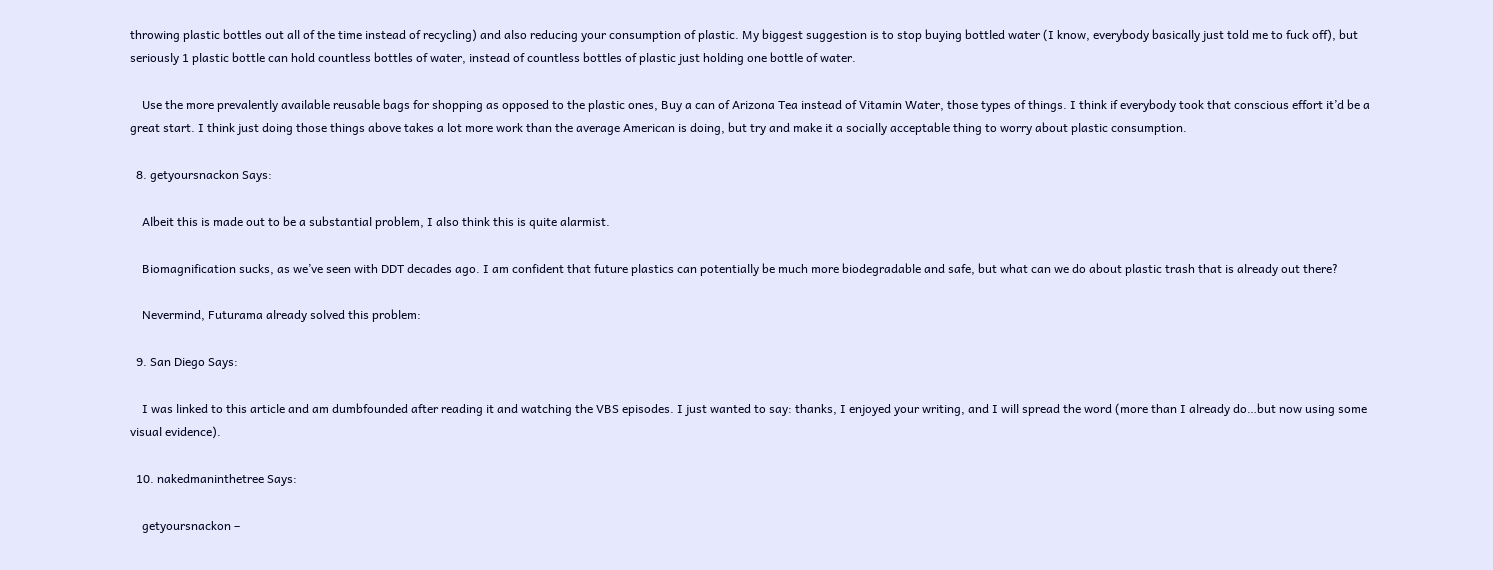throwing plastic bottles out all of the time instead of recycling) and also reducing your consumption of plastic. My biggest suggestion is to stop buying bottled water (I know, everybody basically just told me to fuck off), but seriously 1 plastic bottle can hold countless bottles of water, instead of countless bottles of plastic just holding one bottle of water.

    Use the more prevalently available reusable bags for shopping as opposed to the plastic ones, Buy a can of Arizona Tea instead of Vitamin Water, those types of things. I think if everybody took that conscious effort it’d be a great start. I think just doing those things above takes a lot more work than the average American is doing, but try and make it a socially acceptable thing to worry about plastic consumption.

  8. getyoursnackon Says:

    Albeit this is made out to be a substantial problem, I also think this is quite alarmist.

    Biomagnification sucks, as we’ve seen with DDT decades ago. I am confident that future plastics can potentially be much more biodegradable and safe, but what can we do about plastic trash that is already out there?

    Nevermind, Futurama already solved this problem:

  9. San Diego Says:

    I was linked to this article and am dumbfounded after reading it and watching the VBS episodes. I just wanted to say: thanks, I enjoyed your writing, and I will spread the word (more than I already do…but now using some visual evidence).

  10. nakedmaninthetree Says:

    getyoursnackon –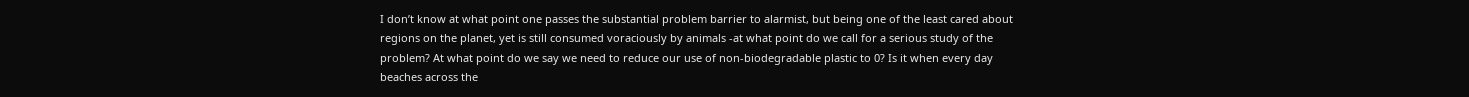I don’t know at what point one passes the substantial problem barrier to alarmist, but being one of the least cared about regions on the planet, yet is still consumed voraciously by animals -at what point do we call for a serious study of the problem? At what point do we say we need to reduce our use of non-biodegradable plastic to 0? Is it when every day beaches across the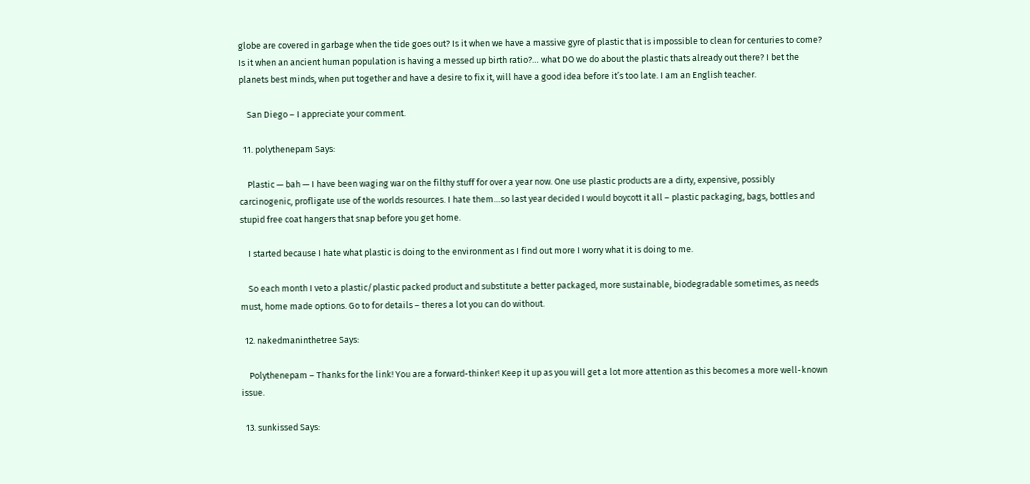globe are covered in garbage when the tide goes out? Is it when we have a massive gyre of plastic that is impossible to clean for centuries to come? Is it when an ancient human population is having a messed up birth ratio?… what DO we do about the plastic thats already out there? I bet the planets best minds, when put together and have a desire to fix it, will have a good idea before it’s too late. I am an English teacher.

    San Diego – I appreciate your comment.

  11. polythenepam Says:

    Plastic — bah — I have been waging war on the filthy stuff for over a year now. One use plastic products are a dirty, expensive, possibly carcinogenic, profligate use of the worlds resources. I hate them…so last year decided I would boycott it all – plastic packaging, bags, bottles and stupid free coat hangers that snap before you get home.

    I started because I hate what plastic is doing to the environment as I find out more I worry what it is doing to me.

    So each month I veto a plastic/plastic packed product and substitute a better packaged, more sustainable, biodegradable sometimes, as needs must, home made options. Go to for details – theres a lot you can do without.

  12. nakedmaninthetree Says:

    Polythenepam – Thanks for the link! You are a forward-thinker! Keep it up as you will get a lot more attention as this becomes a more well-known issue.

  13. sunkissed Says: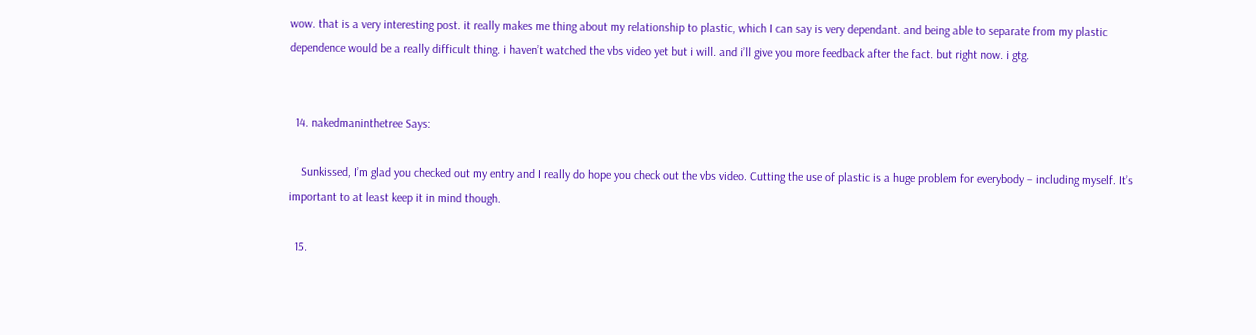wow. that is a very interesting post. it really makes me thing about my relationship to plastic, which I can say is very dependant. and being able to separate from my plastic dependence would be a really difficult thing. i haven’t watched the vbs video yet but i will. and i’ll give you more feedback after the fact. but right now. i gtg.


  14. nakedmaninthetree Says:

    Sunkissed, I’m glad you checked out my entry and I really do hope you check out the vbs video. Cutting the use of plastic is a huge problem for everybody – including myself. It’s important to at least keep it in mind though.

  15.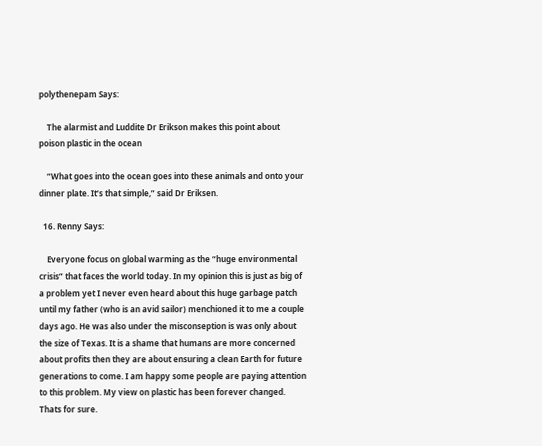polythenepam Says:

    The alarmist and Luddite Dr Erikson makes this point about poison plastic in the ocean

    “What goes into the ocean goes into these animals and onto your dinner plate. It’s that simple,” said Dr Eriksen.

  16. Renny Says:

    Everyone focus on global warming as the “huge environmental crisis” that faces the world today. In my opinion this is just as big of a problem yet I never even heard about this huge garbage patch until my father (who is an avid sailor) menchioned it to me a couple days ago. He was also under the misconseption is was only about the size of Texas. It is a shame that humans are more concerned about profits then they are about ensuring a clean Earth for future generations to come. I am happy some people are paying attention to this problem. My view on plastic has been forever changed. Thats for sure.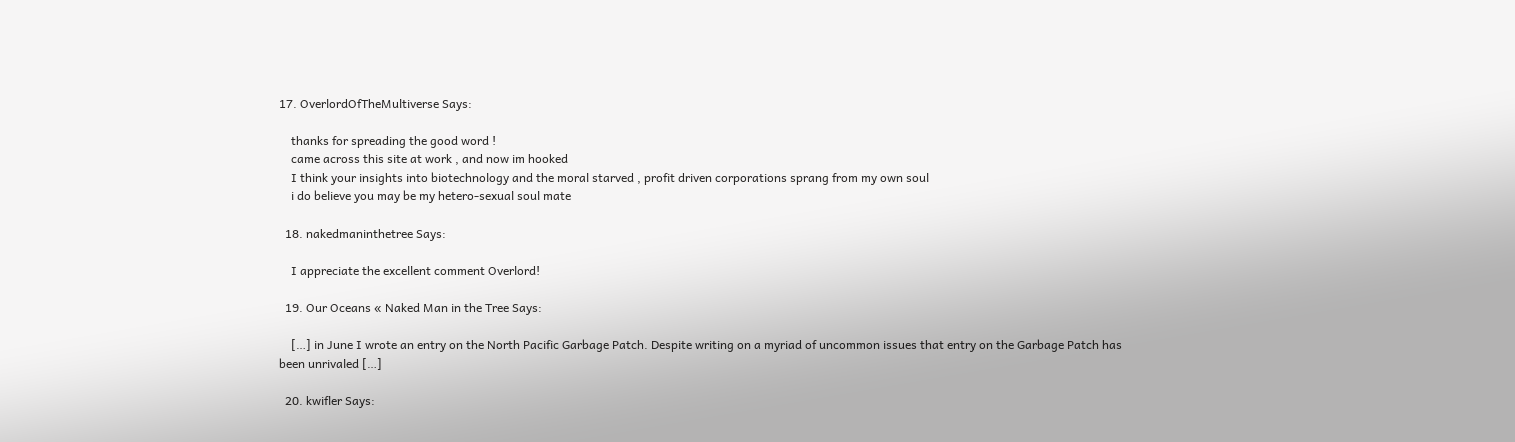17. OverlordOfTheMultiverse Says:

    thanks for spreading the good word !
    came across this site at work , and now im hooked
    I think your insights into biotechnology and the moral starved , profit driven corporations sprang from my own soul
    i do believe you may be my hetero-sexual soul mate

  18. nakedmaninthetree Says:

    I appreciate the excellent comment Overlord!

  19. Our Oceans « Naked Man in the Tree Says:

    […] in June I wrote an entry on the North Pacific Garbage Patch. Despite writing on a myriad of uncommon issues that entry on the Garbage Patch has been unrivaled […]

  20. kwifler Says: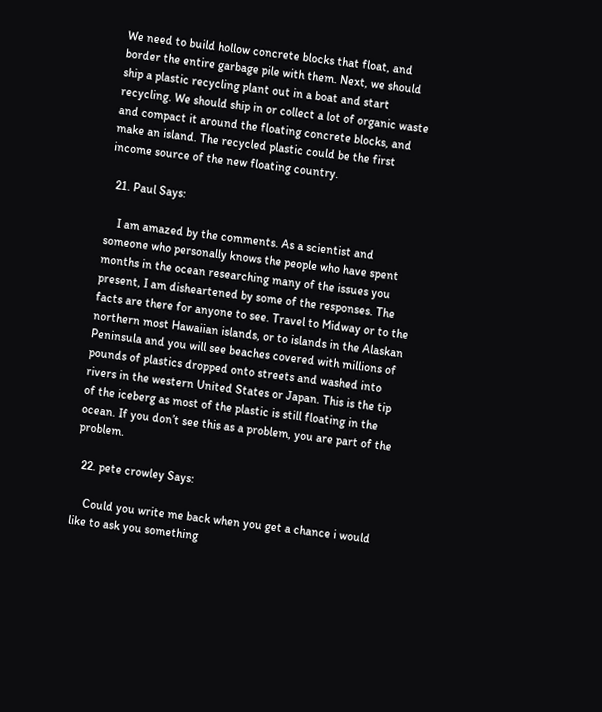We need to build hollow concrete blocks that float, and border the entire garbage pile with them. Next, we should ship a plastic recycling plant out in a boat and start recycling. We should ship in or collect a lot of organic waste and compact it around the floating concrete blocks, and make an island. The recycled plastic could be the first income source of the new floating country.

  21. Paul Says:

    I am amazed by the comments. As a scientist and someone who personally knows the people who have spent months in the ocean researching many of the issues you present, I am disheartened by some of the responses. The facts are there for anyone to see. Travel to Midway or to the northern most Hawaiian islands, or to islands in the Alaskan Peninsula and you will see beaches covered with millions of pounds of plastics dropped onto streets and washed into rivers in the western United States or Japan. This is the tip of the iceberg as most of the plastic is still floating in the ocean. If you don’t see this as a problem, you are part of the problem.

  22. pete crowley Says:

    Could you write me back when you get a chance i would like to ask you something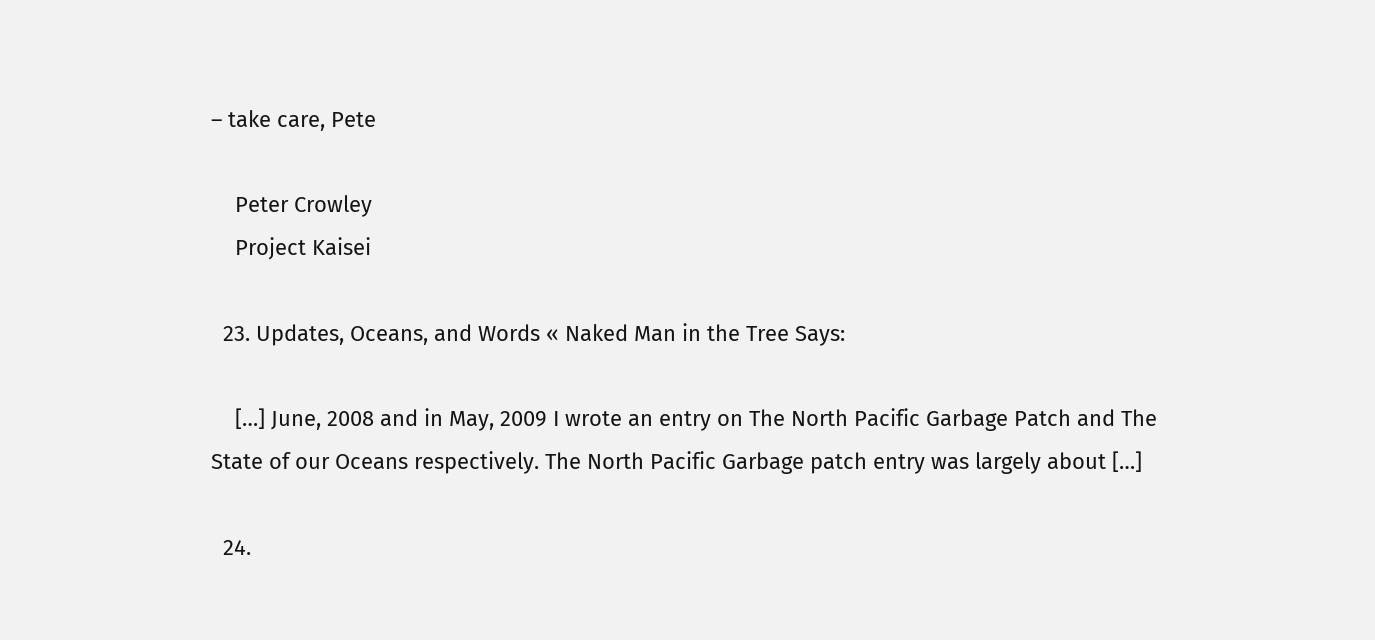– take care, Pete

    Peter Crowley
    Project Kaisei

  23. Updates, Oceans, and Words « Naked Man in the Tree Says:

    […] June, 2008 and in May, 2009 I wrote an entry on The North Pacific Garbage Patch and The State of our Oceans respectively. The North Pacific Garbage patch entry was largely about […]

  24.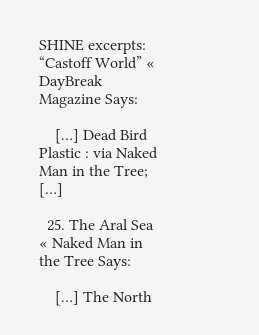SHINE excerpts: “Castoff World” « DayBreak Magazine Says:

    […] Dead Bird Plastic : via Naked Man in the Tree; […]

  25. The Aral Sea « Naked Man in the Tree Says:

    […] The North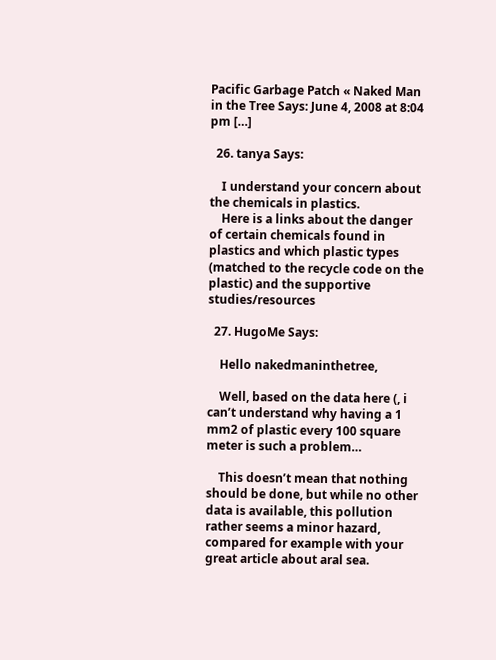Pacific Garbage Patch « Naked Man in the Tree Says: June 4, 2008 at 8:04 pm […]

  26. tanya Says:

    I understand your concern about the chemicals in plastics.
    Here is a links about the danger of certain chemicals found in plastics and which plastic types (matched to the recycle code on the plastic) and the supportive studies/resources

  27. HugoMe Says:

    Hello nakedmaninthetree,

    Well, based on the data here (, i can’t understand why having a 1 mm2 of plastic every 100 square meter is such a problem…

    This doesn’t mean that nothing should be done, but while no other data is available, this pollution rather seems a minor hazard, compared for example with your great article about aral sea.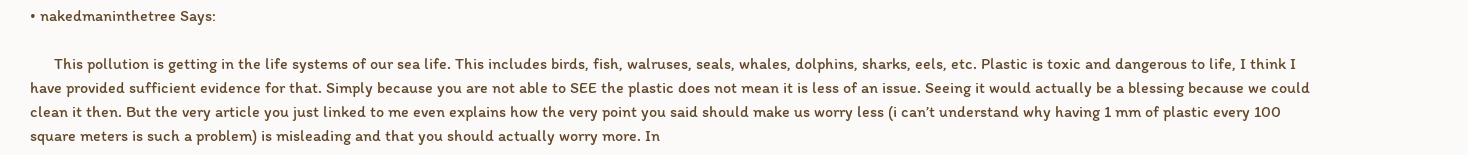• nakedmaninthetree Says:

      This pollution is getting in the life systems of our sea life. This includes birds, fish, walruses, seals, whales, dolphins, sharks, eels, etc. Plastic is toxic and dangerous to life, I think I have provided sufficient evidence for that. Simply because you are not able to SEE the plastic does not mean it is less of an issue. Seeing it would actually be a blessing because we could clean it then. But the very article you just linked to me even explains how the very point you said should make us worry less (i can’t understand why having 1 mm of plastic every 100 square meters is such a problem) is misleading and that you should actually worry more. In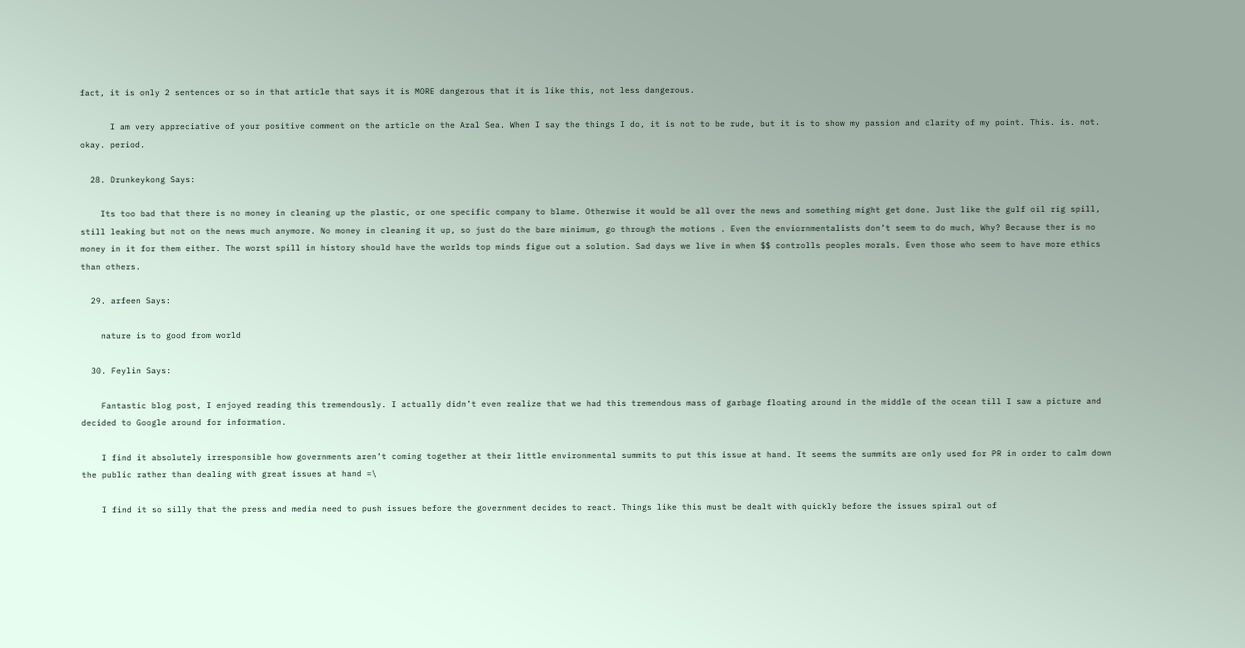fact, it is only 2 sentences or so in that article that says it is MORE dangerous that it is like this, not less dangerous.

      I am very appreciative of your positive comment on the article on the Aral Sea. When I say the things I do, it is not to be rude, but it is to show my passion and clarity of my point. This. is. not. okay. period.

  28. Drunkeykong Says:

    Its too bad that there is no money in cleaning up the plastic, or one specific company to blame. Otherwise it would be all over the news and something might get done. Just like the gulf oil rig spill, still leaking but not on the news much anymore. No money in cleaning it up, so just do the bare minimum, go through the motions . Even the enviornmentalists don’t seem to do much, Why? Because ther is no money in it for them either. The worst spill in history should have the worlds top minds figue out a solution. Sad days we live in when $$ controlls peoples morals. Even those who seem to have more ethics than others.

  29. arfeen Says:

    nature is to good from world

  30. Feylin Says:

    Fantastic blog post, I enjoyed reading this tremendously. I actually didn’t even realize that we had this tremendous mass of garbage floating around in the middle of the ocean till I saw a picture and decided to Google around for information.

    I find it absolutely irresponsible how governments aren’t coming together at their little environmental summits to put this issue at hand. It seems the summits are only used for PR in order to calm down the public rather than dealing with great issues at hand =\

    I find it so silly that the press and media need to push issues before the government decides to react. Things like this must be dealt with quickly before the issues spiral out of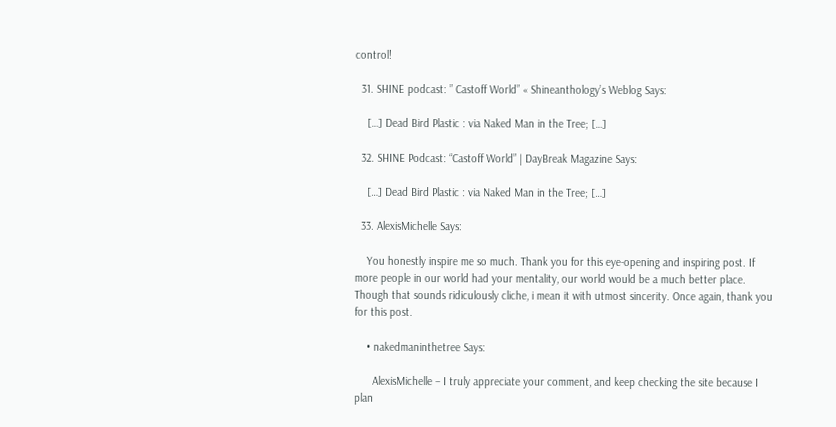control!

  31. SHINE podcast: ” Castoff World” « Shineanthology’s Weblog Says:

    […] Dead Bird Plastic : via Naked Man in the Tree; […]

  32. SHINE Podcast: “Castoff World” | DayBreak Magazine Says:

    […] Dead Bird Plastic : via Naked Man in the Tree; […]

  33. AlexisMichelle Says:

    You honestly inspire me so much. Thank you for this eye-opening and inspiring post. If more people in our world had your mentality, our world would be a much better place. Though that sounds ridiculously cliche, i mean it with utmost sincerity. Once again, thank you for this post.

    • nakedmaninthetree Says:

      AlexisMichelle – I truly appreciate your comment, and keep checking the site because I plan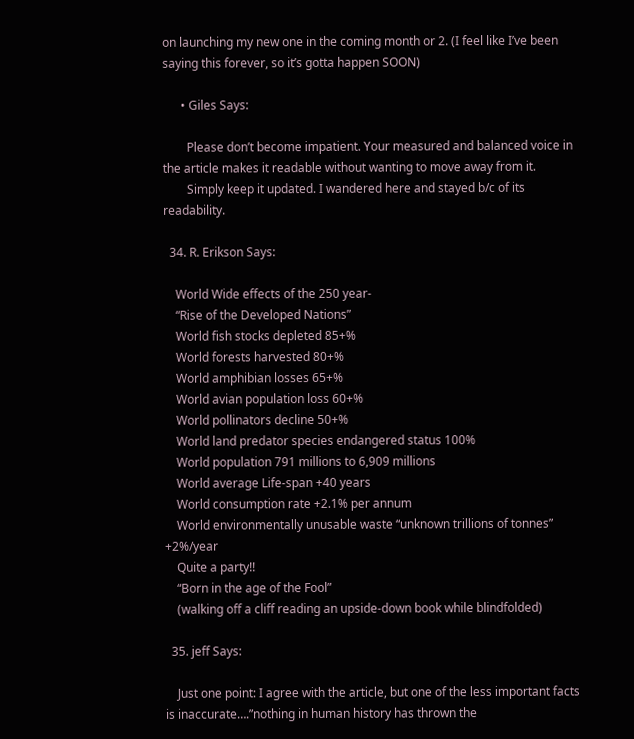on launching my new one in the coming month or 2. (I feel like I’ve been saying this forever, so it’s gotta happen SOON)

      • Giles Says:

        Please don’t become impatient. Your measured and balanced voice in the article makes it readable without wanting to move away from it.
        Simply keep it updated. I wandered here and stayed b/c of its readability.

  34. R. Erikson Says:

    World Wide effects of the 250 year-
    “Rise of the Developed Nations”
    World fish stocks depleted 85+%
    World forests harvested 80+%
    World amphibian losses 65+%
    World avian population loss 60+%
    World pollinators decline 50+%
    World land predator species endangered status 100%
    World population 791 millions to 6,909 millions
    World average Life-span +40 years
    World consumption rate +2.1% per annum
    World environmentally unusable waste “unknown trillions of tonnes” +2%/year
    Quite a party!!
    “Born in the age of the Fool”
    (walking off a cliff reading an upside-down book while blindfolded)

  35. jeff Says:

    Just one point: I agree with the article, but one of the less important facts is inaccurate….”nothing in human history has thrown the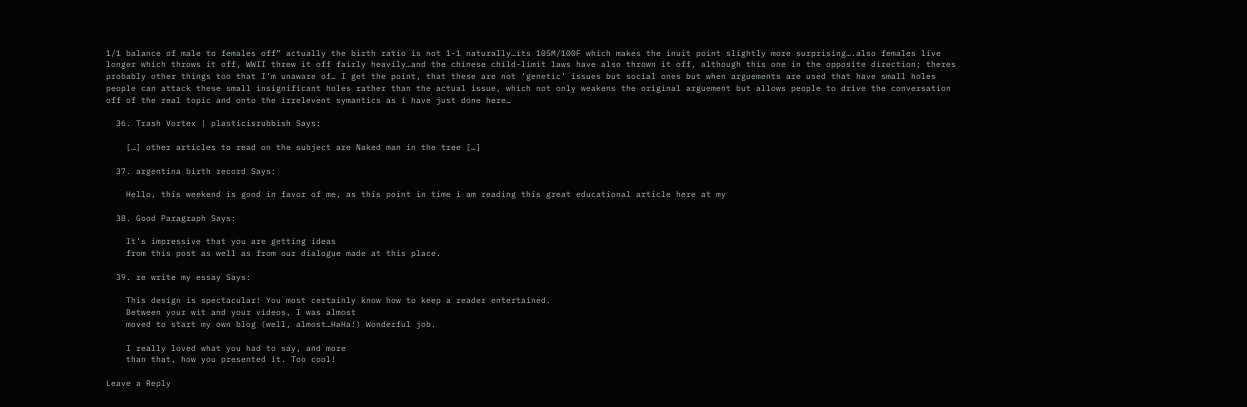1/1 balance of male to females off” actually the birth ratio is not 1-1 naturally…its 105M/100F which makes the inuit point slightly more surprising….also females live longer which throws it off, WWII threw it off fairly heavily…and the chinese child-limit laws have also thrown it off, although this one in the opposite direction; theres probably other things too that I’m unaware of… I get the point, that these are not ‘genetic’ issues but social ones but when arguements are used that have small holes people can attack these small insignificant holes rather than the actual issue, which not only weakens the original arguement but allows people to drive the conversation off of the real topic and onto the irrelevent symantics as i have just done here…

  36. Trash Vortex | plasticisrubbish Says:

    […] other articles to read on the subject are Naked man in the tree […]

  37. argentina birth record Says:

    Hello, this weekend is good in favor of me, as this point in time i am reading this great educational article here at my

  38. Good Paragraph Says:

    It’s impressive that you are getting ideas
    from this post as well as from our dialogue made at this place.

  39. re write my essay Says:

    This design is spectacular! You most certainly know how to keep a reader entertained.
    Between your wit and your videos, I was almost
    moved to start my own blog (well, almost…HaHa!) Wonderful job.

    I really loved what you had to say, and more
    than that, how you presented it. Too cool!

Leave a Reply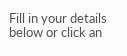Fill in your details below or click an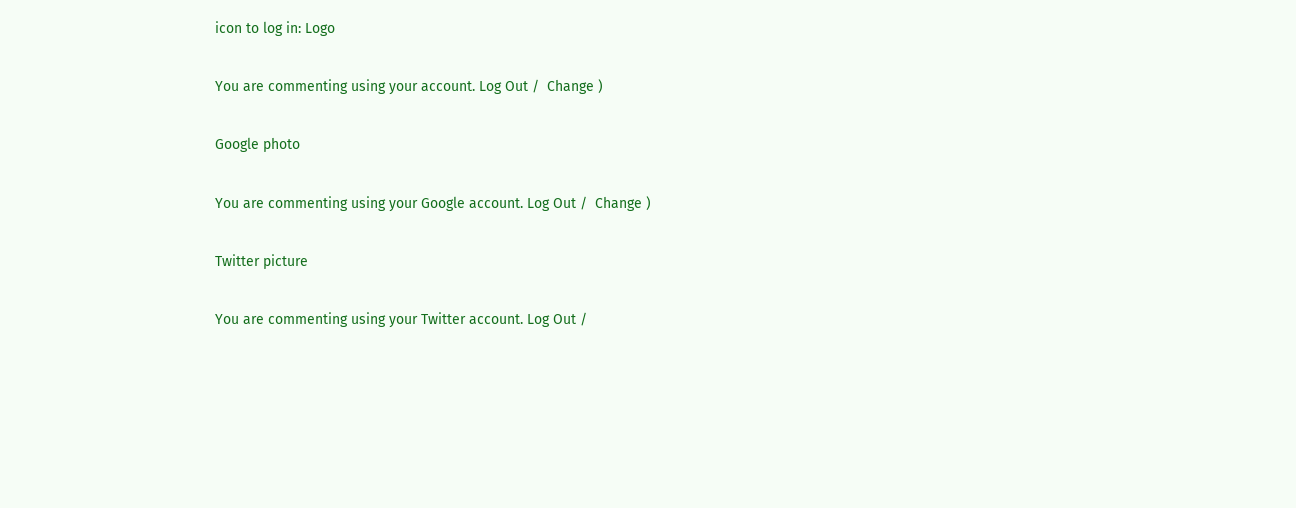icon to log in: Logo

You are commenting using your account. Log Out /  Change )

Google photo

You are commenting using your Google account. Log Out /  Change )

Twitter picture

You are commenting using your Twitter account. Log Out /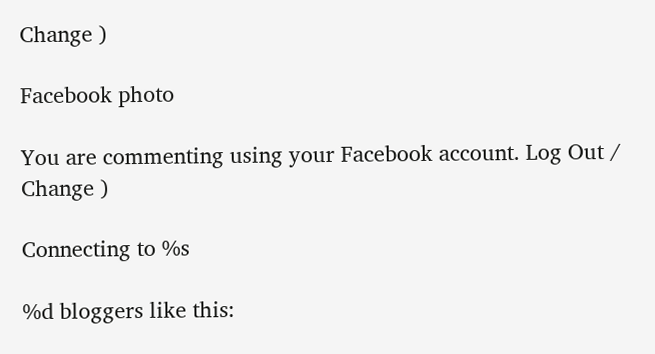Change )

Facebook photo

You are commenting using your Facebook account. Log Out /  Change )

Connecting to %s

%d bloggers like this: